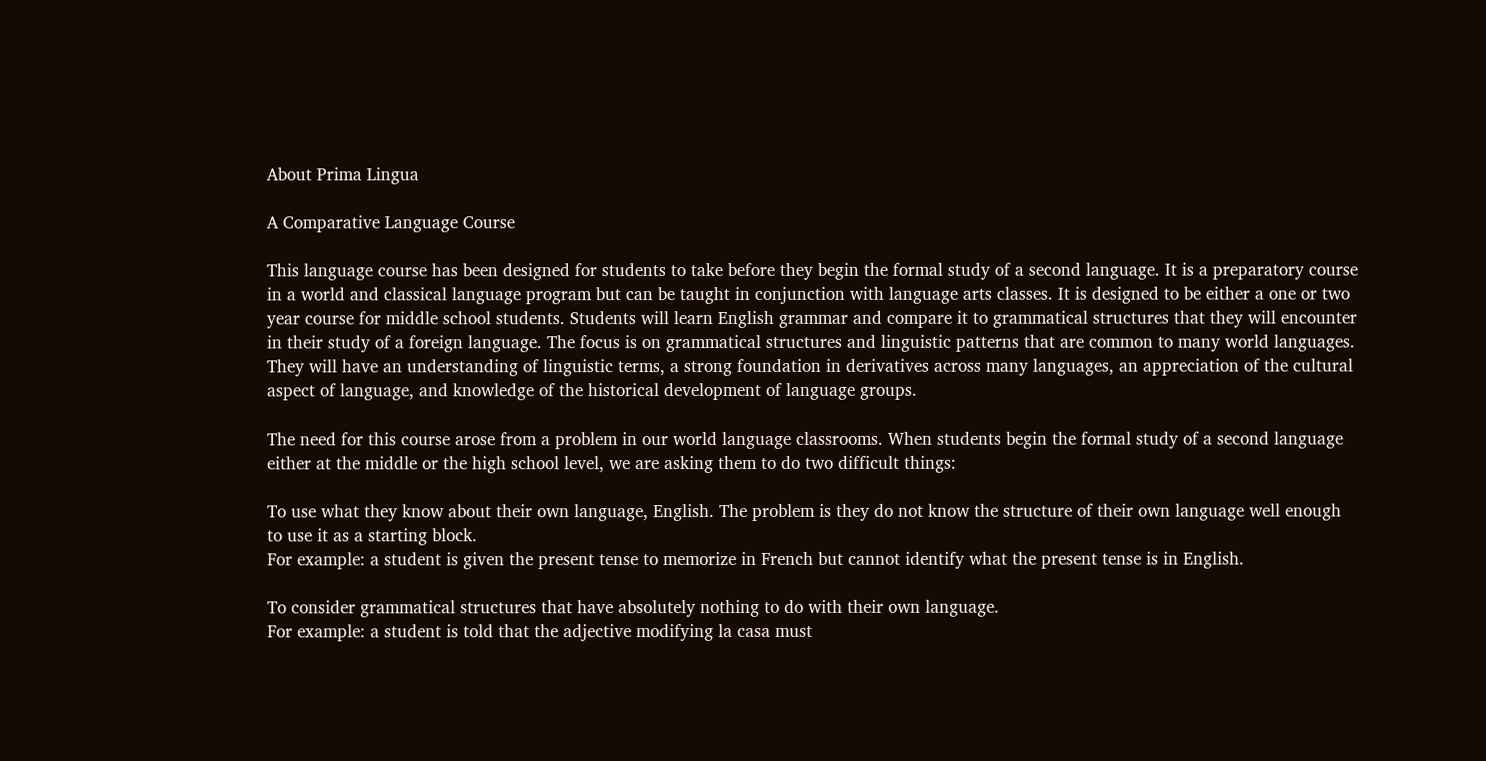About Prima Lingua

A Comparative Language Course

This language course has been designed for students to take before they begin the formal study of a second language. It is a preparatory course in a world and classical language program but can be taught in conjunction with language arts classes. It is designed to be either a one or two year course for middle school students. Students will learn English grammar and compare it to grammatical structures that they will encounter in their study of a foreign language. The focus is on grammatical structures and linguistic patterns that are common to many world languages. They will have an understanding of linguistic terms, a strong foundation in derivatives across many languages, an appreciation of the cultural aspect of language, and knowledge of the historical development of language groups.

The need for this course arose from a problem in our world language classrooms. When students begin the formal study of a second language either at the middle or the high school level, we are asking them to do two difficult things:

To use what they know about their own language, English. The problem is they do not know the structure of their own language well enough to use it as a starting block.
For example: a student is given the present tense to memorize in French but cannot identify what the present tense is in English.

To consider grammatical structures that have absolutely nothing to do with their own language.
For example: a student is told that the adjective modifying la casa must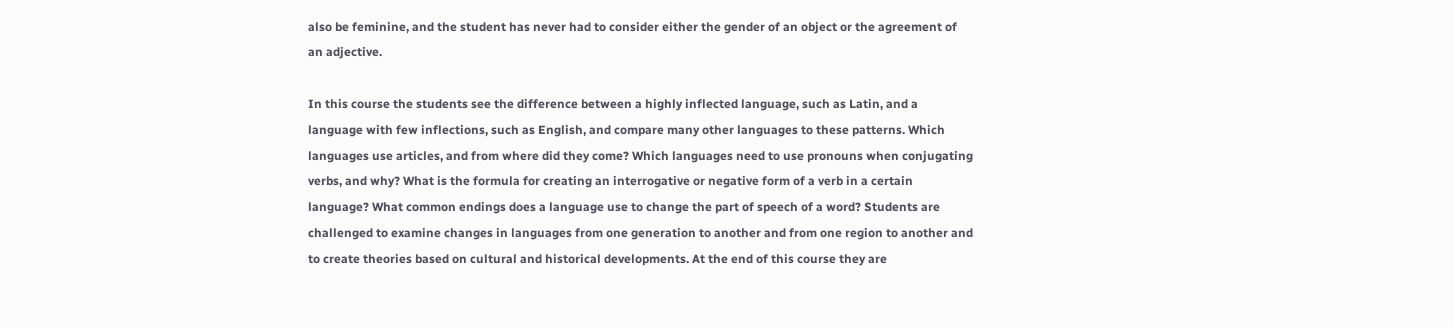also be feminine, and the student has never had to consider either the gender of an object or the agreement of an adjective.

In this course the students see the difference between a highly inflected language, such as Latin, and a language with few inflections, such as English, and compare many other languages to these patterns. Which languages use articles, and from where did they come? Which languages need to use pronouns when conjugating verbs, and why? What is the formula for creating an interrogative or negative form of a verb in a certain language? What common endings does a language use to change the part of speech of a word? Students are challenged to examine changes in languages from one generation to another and from one region to another and to create theories based on cultural and historical developments. At the end of this course they are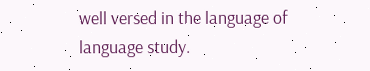well versed in the language of language study.